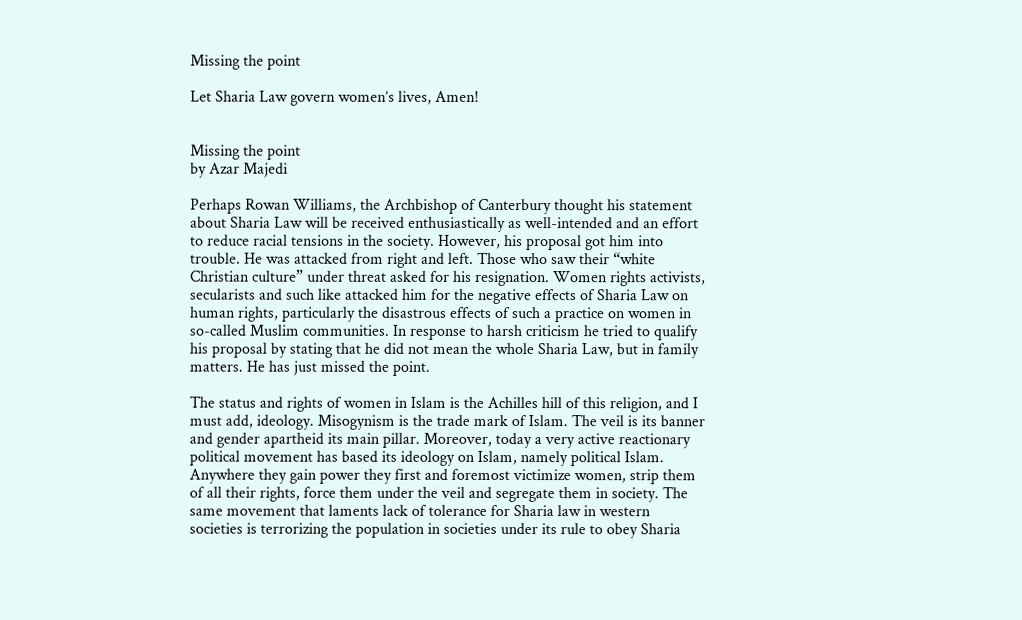Missing the point

Let Sharia Law govern women’s lives, Amen!


Missing the point
by Azar Majedi

Perhaps Rowan Williams, the Archbishop of Canterbury thought his statement about Sharia Law will be received enthusiastically as well-intended and an effort to reduce racial tensions in the society. However, his proposal got him into trouble. He was attacked from right and left. Those who saw their “white Christian culture” under threat asked for his resignation. Women rights activists, secularists and such like attacked him for the negative effects of Sharia Law on human rights, particularly the disastrous effects of such a practice on women in so-called Muslim communities. In response to harsh criticism he tried to qualify his proposal by stating that he did not mean the whole Sharia Law, but in family matters. He has just missed the point.

The status and rights of women in Islam is the Achilles hill of this religion, and I must add, ideology. Misogynism is the trade mark of Islam. The veil is its banner and gender apartheid its main pillar. Moreover, today a very active reactionary political movement has based its ideology on Islam, namely political Islam. Anywhere they gain power they first and foremost victimize women, strip them of all their rights, force them under the veil and segregate them in society. The same movement that laments lack of tolerance for Sharia law in western societies is terrorizing the population in societies under its rule to obey Sharia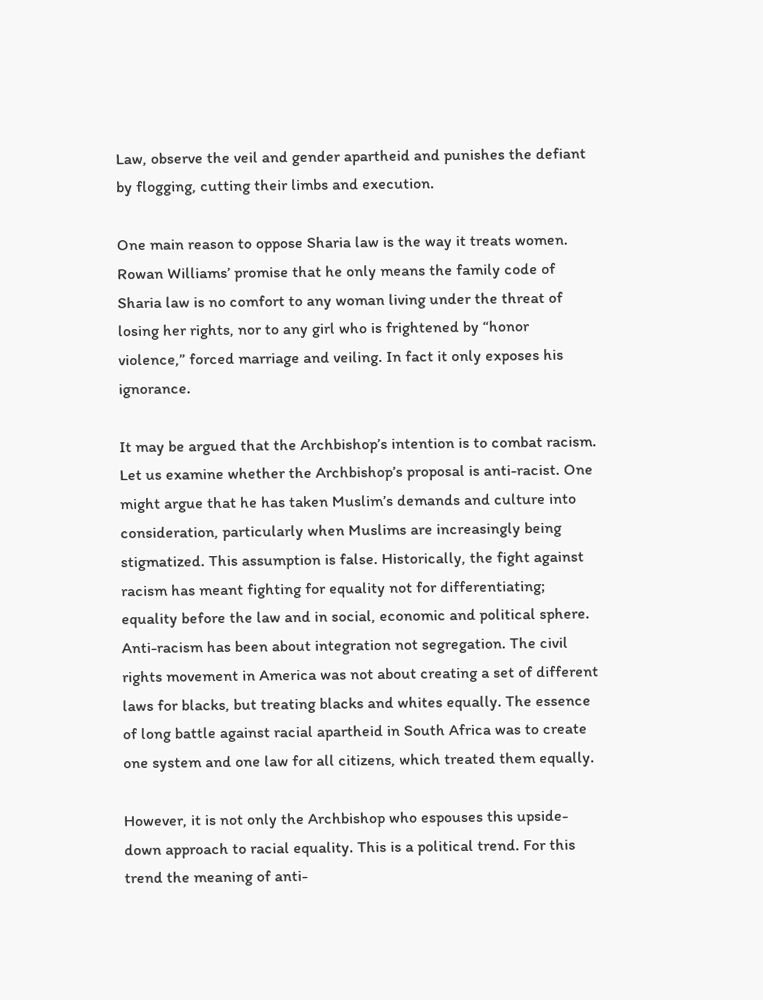Law, observe the veil and gender apartheid and punishes the defiant by flogging, cutting their limbs and execution.

One main reason to oppose Sharia law is the way it treats women. Rowan Williams’ promise that he only means the family code of Sharia law is no comfort to any woman living under the threat of losing her rights, nor to any girl who is frightened by “honor violence,” forced marriage and veiling. In fact it only exposes his ignorance.

It may be argued that the Archbishop’s intention is to combat racism. Let us examine whether the Archbishop’s proposal is anti-racist. One might argue that he has taken Muslim’s demands and culture into consideration, particularly when Muslims are increasingly being stigmatized. This assumption is false. Historically, the fight against racism has meant fighting for equality not for differentiating; equality before the law and in social, economic and political sphere. Anti-racism has been about integration not segregation. The civil rights movement in America was not about creating a set of different laws for blacks, but treating blacks and whites equally. The essence of long battle against racial apartheid in South Africa was to create one system and one law for all citizens, which treated them equally.

However, it is not only the Archbishop who espouses this upside-down approach to racial equality. This is a political trend. For this trend the meaning of anti-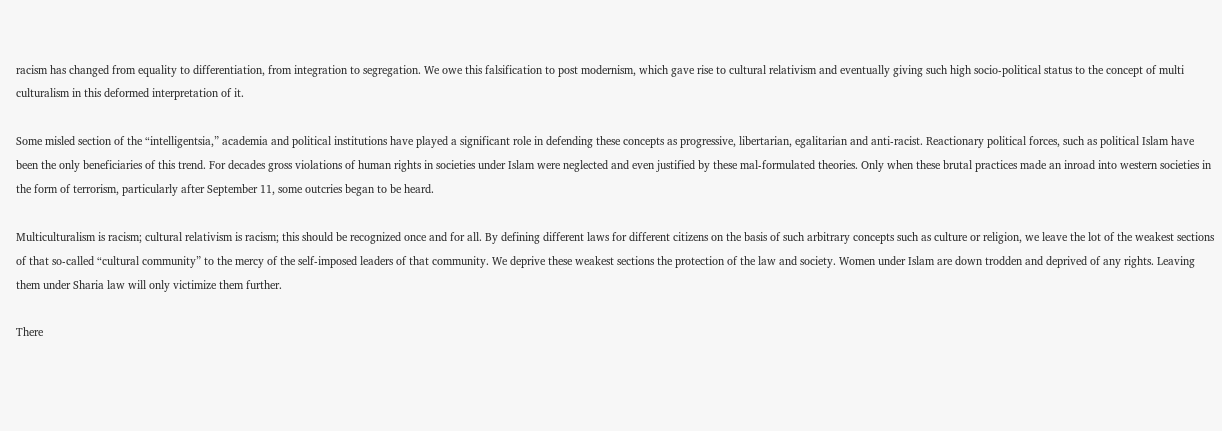racism has changed from equality to differentiation, from integration to segregation. We owe this falsification to post modernism, which gave rise to cultural relativism and eventually giving such high socio-political status to the concept of multi culturalism in this deformed interpretation of it.

Some misled section of the “intelligentsia,” academia and political institutions have played a significant role in defending these concepts as progressive, libertarian, egalitarian and anti-racist. Reactionary political forces, such as political Islam have been the only beneficiaries of this trend. For decades gross violations of human rights in societies under Islam were neglected and even justified by these mal-formulated theories. Only when these brutal practices made an inroad into western societies in the form of terrorism, particularly after September 11, some outcries began to be heard.

Multiculturalism is racism; cultural relativism is racism; this should be recognized once and for all. By defining different laws for different citizens on the basis of such arbitrary concepts such as culture or religion, we leave the lot of the weakest sections of that so-called “cultural community” to the mercy of the self-imposed leaders of that community. We deprive these weakest sections the protection of the law and society. Women under Islam are down trodden and deprived of any rights. Leaving them under Sharia law will only victimize them further.

There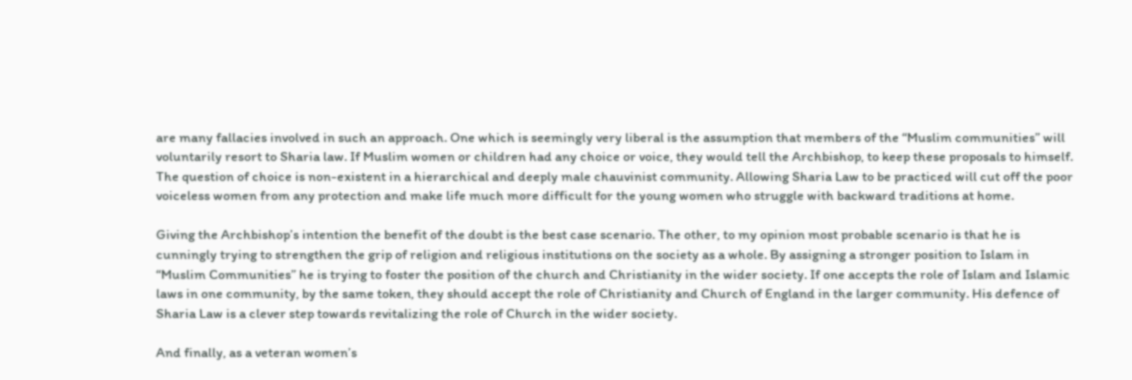are many fallacies involved in such an approach. One which is seemingly very liberal is the assumption that members of the “Muslim communities” will voluntarily resort to Sharia law. If Muslim women or children had any choice or voice, they would tell the Archbishop, to keep these proposals to himself. The question of choice is non-existent in a hierarchical and deeply male chauvinist community. Allowing Sharia Law to be practiced will cut off the poor voiceless women from any protection and make life much more difficult for the young women who struggle with backward traditions at home.

Giving the Archbishop’s intention the benefit of the doubt is the best case scenario. The other, to my opinion most probable scenario is that he is cunningly trying to strengthen the grip of religion and religious institutions on the society as a whole. By assigning a stronger position to Islam in “Muslim Communities” he is trying to foster the position of the church and Christianity in the wider society. If one accepts the role of Islam and Islamic laws in one community, by the same token, they should accept the role of Christianity and Church of England in the larger community. His defence of Sharia Law is a clever step towards revitalizing the role of Church in the wider society.

And finally, as a veteran women’s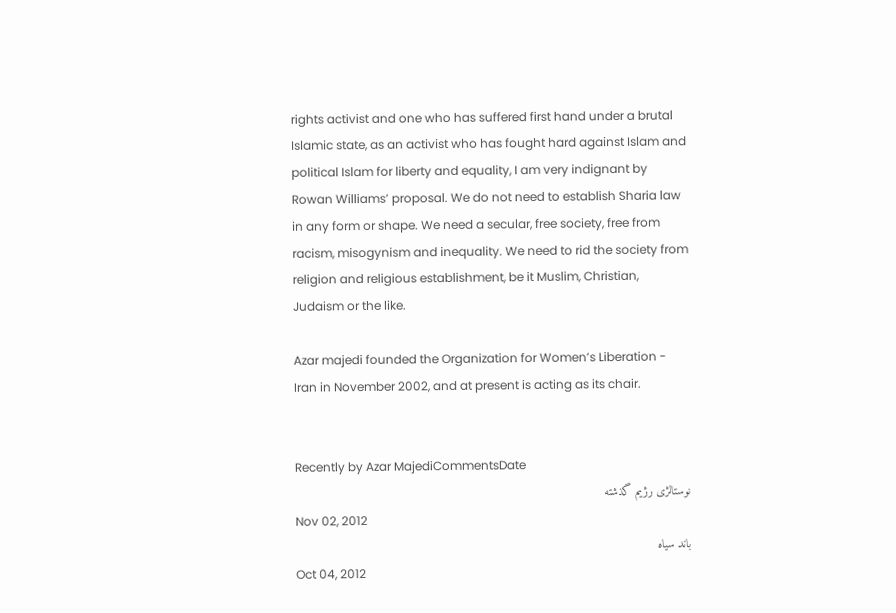rights activist and one who has suffered first hand under a brutal Islamic state, as an activist who has fought hard against Islam and political Islam for liberty and equality, I am very indignant by Rowan Williams’ proposal. We do not need to establish Sharia law in any form or shape. We need a secular, free society, free from racism, misogynism and inequality. We need to rid the society from religion and religious establishment, be it Muslim, Christian, Judaism or the like.

Azar majedi founded the Organization for Women’s Liberation - Iran in November 2002, and at present is acting as its chair.


Recently by Azar MajediCommentsDate
نوستالژی رژیم گذشته
Nov 02, 2012
باند سیاه
Oct 04, 2012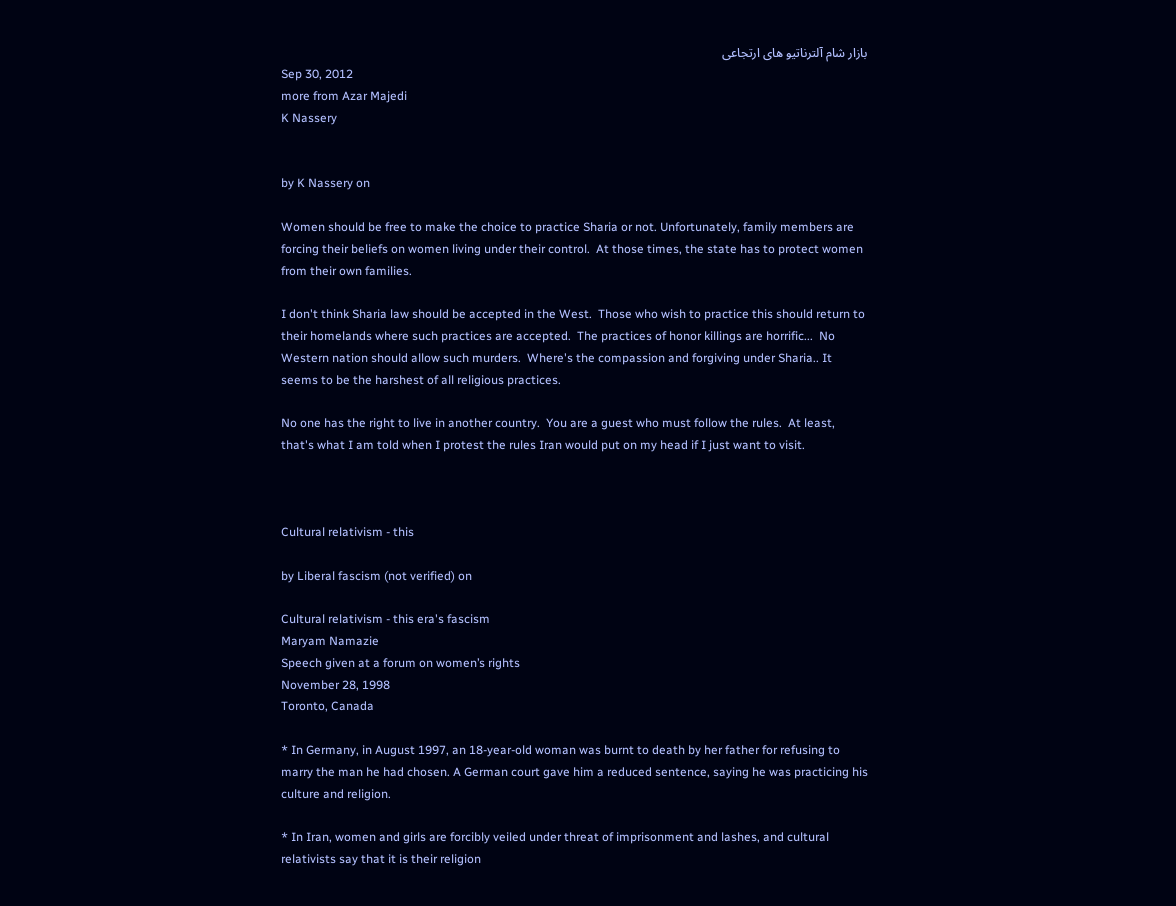بازار شام آلترناتیو هاى ارتجاعی
Sep 30, 2012
more from Azar Majedi
K Nassery


by K Nassery on

Women should be free to make the choice to practice Sharia or not. Unfortunately, family members are forcing their beliefs on women living under their control.  At those times, the state has to protect women from their own families.

I don't think Sharia law should be accepted in the West.  Those who wish to practice this should return to their homelands where such practices are accepted.  The practices of honor killings are horrific...  No Western nation should allow such murders.  Where's the compassion and forgiving under Sharia.. It seems to be the harshest of all religious practices.

No one has the right to live in another country.  You are a guest who must follow the rules.  At least, that's what I am told when I protest the rules Iran would put on my head if I just want to visit.



Cultural relativism - this

by Liberal fascism (not verified) on

Cultural relativism - this era's fascism
Maryam Namazie
Speech given at a forum on women’s rights
November 28, 1998
Toronto, Canada

* In Germany, in August 1997, an 18-year-old woman was burnt to death by her father for refusing to marry the man he had chosen. A German court gave him a reduced sentence, saying he was practicing his culture and religion.

* In Iran, women and girls are forcibly veiled under threat of imprisonment and lashes, and cultural relativists say that it is their religion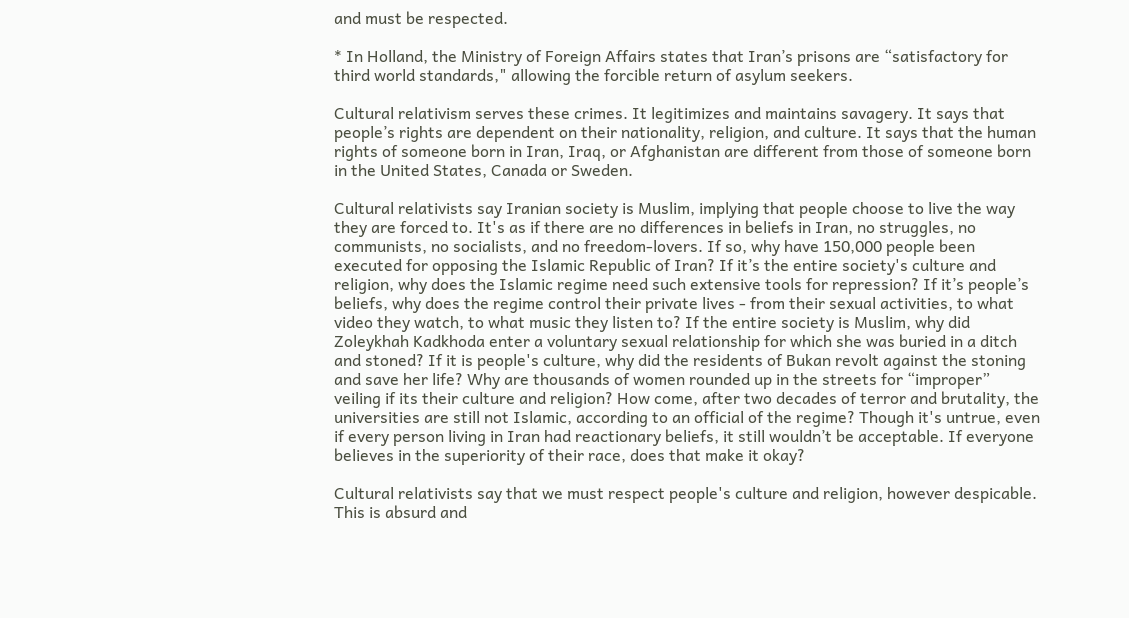and must be respected.

* In Holland, the Ministry of Foreign Affairs states that Iran’s prisons are “satisfactory for third world standards," allowing the forcible return of asylum seekers.

Cultural relativism serves these crimes. It legitimizes and maintains savagery. It says that people’s rights are dependent on their nationality, religion, and culture. It says that the human rights of someone born in Iran, Iraq, or Afghanistan are different from those of someone born in the United States, Canada or Sweden.

Cultural relativists say Iranian society is Muslim, implying that people choose to live the way they are forced to. It's as if there are no differences in beliefs in Iran, no struggles, no communists, no socialists, and no freedom-lovers. If so, why have 150,000 people been executed for opposing the Islamic Republic of Iran? If it’s the entire society's culture and religion, why does the Islamic regime need such extensive tools for repression? If it’s people’s beliefs, why does the regime control their private lives - from their sexual activities, to what video they watch, to what music they listen to? If the entire society is Muslim, why did Zoleykhah Kadkhoda enter a voluntary sexual relationship for which she was buried in a ditch and stoned? If it is people's culture, why did the residents of Bukan revolt against the stoning and save her life? Why are thousands of women rounded up in the streets for “improper” veiling if its their culture and religion? How come, after two decades of terror and brutality, the universities are still not Islamic, according to an official of the regime? Though it's untrue, even if every person living in Iran had reactionary beliefs, it still wouldn’t be acceptable. If everyone believes in the superiority of their race, does that make it okay?

Cultural relativists say that we must respect people's culture and religion, however despicable. This is absurd and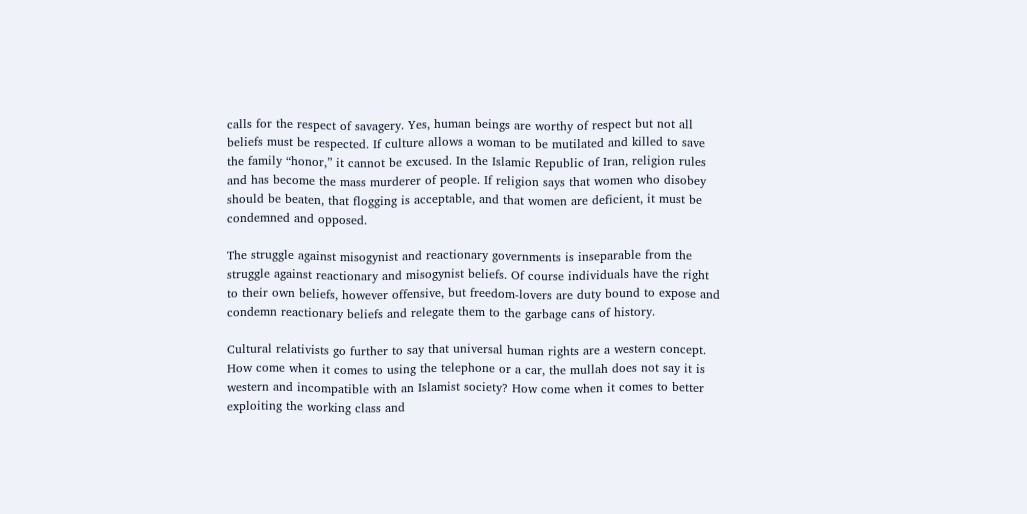calls for the respect of savagery. Yes, human beings are worthy of respect but not all beliefs must be respected. If culture allows a woman to be mutilated and killed to save the family “honor,” it cannot be excused. In the Islamic Republic of Iran, religion rules and has become the mass murderer of people. If religion says that women who disobey should be beaten, that flogging is acceptable, and that women are deficient, it must be condemned and opposed.

The struggle against misogynist and reactionary governments is inseparable from the struggle against reactionary and misogynist beliefs. Of course individuals have the right to their own beliefs, however offensive, but freedom-lovers are duty bound to expose and condemn reactionary beliefs and relegate them to the garbage cans of history.

Cultural relativists go further to say that universal human rights are a western concept. How come when it comes to using the telephone or a car, the mullah does not say it is western and incompatible with an Islamist society? How come when it comes to better exploiting the working class and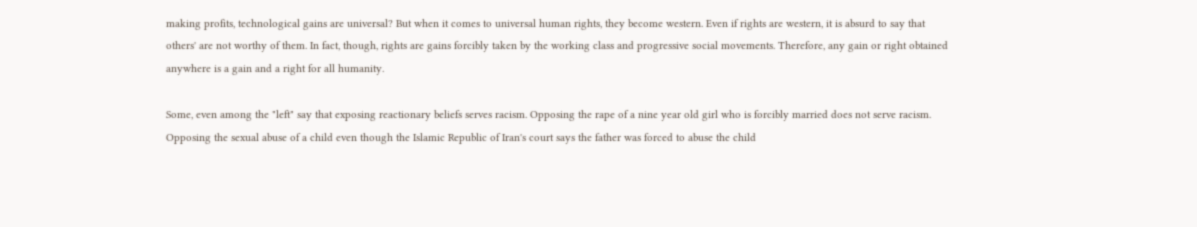making profits, technological gains are universal? But when it comes to universal human rights, they become western. Even if rights are western, it is absurd to say that others' are not worthy of them. In fact, though, rights are gains forcibly taken by the working class and progressive social movements. Therefore, any gain or right obtained anywhere is a gain and a right for all humanity.

Some, even among the "left" say that exposing reactionary beliefs serves racism. Opposing the rape of a nine year old girl who is forcibly married does not serve racism. Opposing the sexual abuse of a child even though the Islamic Republic of Iran's court says the father was forced to abuse the child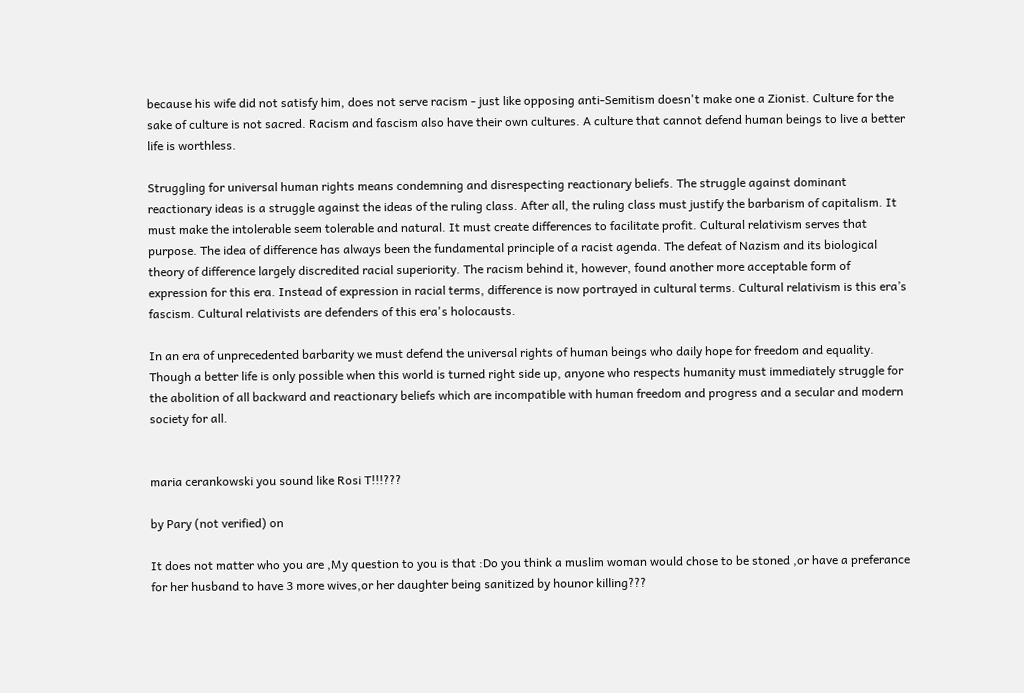because his wife did not satisfy him, does not serve racism - just like opposing anti-Semitism doesn't make one a Zionist. Culture for the sake of culture is not sacred. Racism and fascism also have their own cultures. A culture that cannot defend human beings to live a better life is worthless.

Struggling for universal human rights means condemning and disrespecting reactionary beliefs. The struggle against dominant reactionary ideas is a struggle against the ideas of the ruling class. After all, the ruling class must justify the barbarism of capitalism. It must make the intolerable seem tolerable and natural. It must create differences to facilitate profit. Cultural relativism serves that purpose. The idea of difference has always been the fundamental principle of a racist agenda. The defeat of Nazism and its biological theory of difference largely discredited racial superiority. The racism behind it, however, found another more acceptable form of expression for this era. Instead of expression in racial terms, difference is now portrayed in cultural terms. Cultural relativism is this era’s fascism. Cultural relativists are defenders of this era's holocausts.

In an era of unprecedented barbarity we must defend the universal rights of human beings who daily hope for freedom and equality. Though a better life is only possible when this world is turned right side up, anyone who respects humanity must immediately struggle for the abolition of all backward and reactionary beliefs which are incompatible with human freedom and progress and a secular and modern society for all.


maria cerankowski you sound like Rosi T!!!???

by Pary (not verified) on

It does not matter who you are ,My question to you is that :Do you think a muslim woman would chose to be stoned ,or have a preferance for her husband to have 3 more wives,or her daughter being sanitized by hounor killing???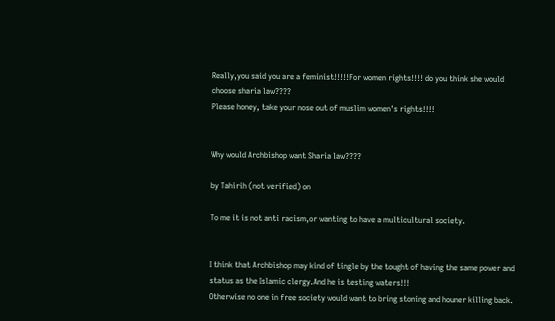Really,you said you are a feminist!!!!!For women rights!!!! do you think she would choose sharia law????
Please honey, take your nose out of muslim women's rights!!!!


Why would Archbishop want Sharia law????

by Tahirih (not verified) on

To me it is not anti racism,or wanting to have a multicultural society.


I think that Archbishop may kind of tingle by the tought of having the same power and status as the Islamic clergy.And he is testing waters!!!
Otherwise no one in free society would want to bring stoning and houner killing back.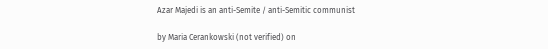Azar Majedi is an anti-Semite / anti-Semitic communist

by Maria Cerankowski (not verified) on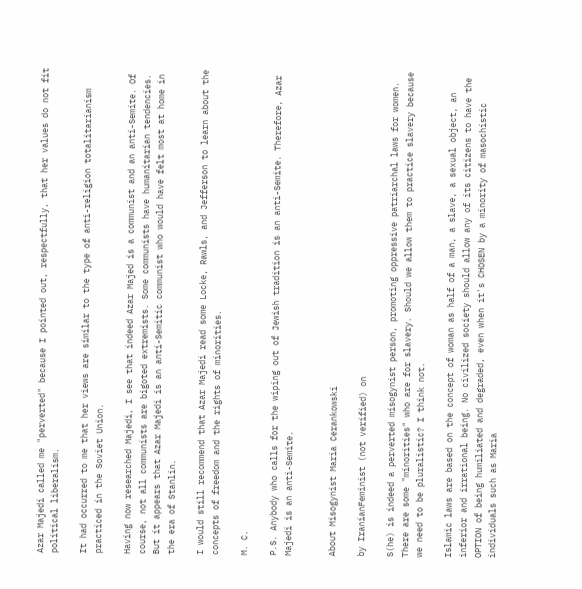Azar Majedi called me "perverted" because I pointed out, respectfully, that her values do not fit political liberalism.

It had occurred to me that her views are similar to the type of anti-religion totalitarianism practiced in the Soviet Union.

Having now researched Majedi, I see that indeed Azar Majed is a communist and an anti-Semite. Of course, not all communists are bigoted extremists. Some communists have humanitarian tendencies. But it appears that Azar Majedi is an anti-Semitic communist who would have felt most at home in the era of Stanlin.

I would still recommend that Azar Majedi read some Locke, Rawls, and Jefferson to learn about the concepts of freedom and the rights of minorities.

M. C.

P.S. Anybody who calls for the wiping out of Jewish tradition is an anti-Semite. Therefore, Azar Majedi is an anti-Semite.


About Misogynist Maria Cerankowski

by IranianFeminist (not verified) on

S(he) is indeed a perverted misogynist person, promoting oppressive patriarchal laws for women. There are some "minorities" who are for slavery. Should we allow them to practice slavery because we need to be pluralistic? I think not.

Islamic laws are based on the concept of woman as half of a man, a slave, a sexual object, an inferior and irrational being. No civilized society should allow any of its citizens to have the OPTION of being humiliated and degraded, even when it's CHOSEN by a minority of masochistic individuals such as Maria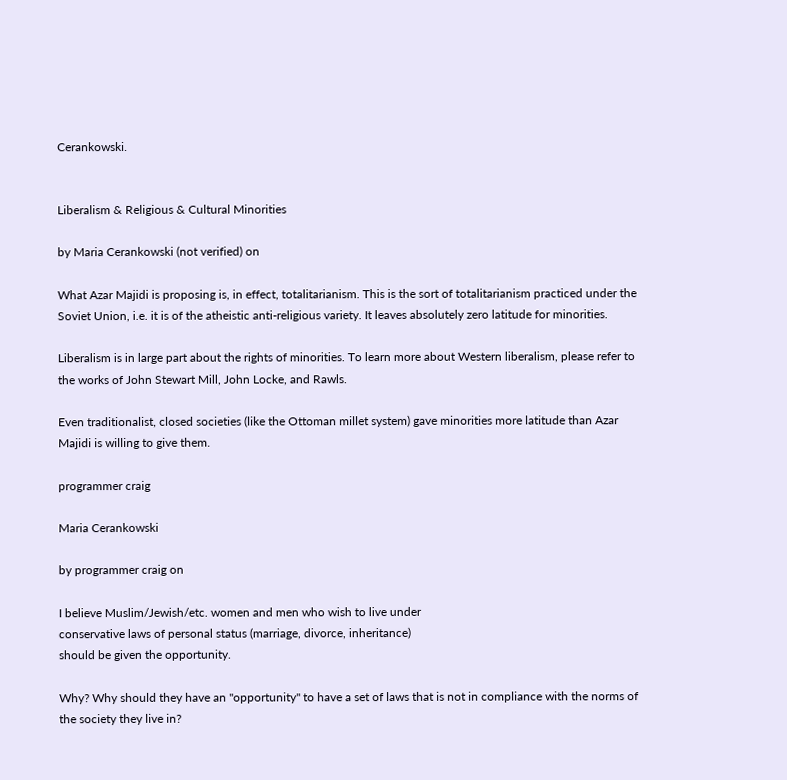Cerankowski.


Liberalism & Religious & Cultural Minorities

by Maria Cerankowski (not verified) on

What Azar Majidi is proposing is, in effect, totalitarianism. This is the sort of totalitarianism practiced under the Soviet Union, i.e. it is of the atheistic anti-religious variety. It leaves absolutely zero latitude for minorities.

Liberalism is in large part about the rights of minorities. To learn more about Western liberalism, please refer to the works of John Stewart Mill, John Locke, and Rawls.

Even traditionalist, closed societies (like the Ottoman millet system) gave minorities more latitude than Azar Majidi is willing to give them.

programmer craig

Maria Cerankowski

by programmer craig on

I believe Muslim/Jewish/etc. women and men who wish to live under
conservative laws of personal status (marriage, divorce, inheritance)
should be given the opportunity.

Why? Why should they have an "opportunity" to have a set of laws that is not in compliance with the norms of the society they live in?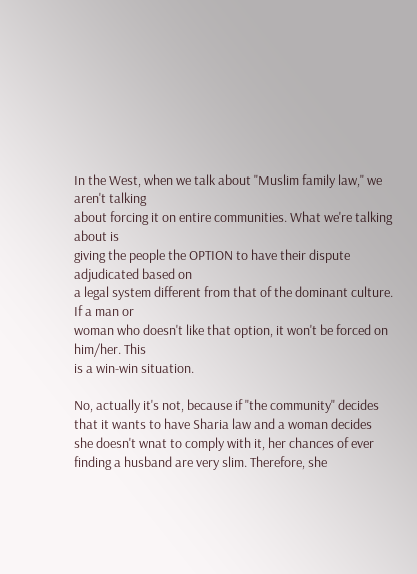In the West, when we talk about "Muslim family law," we aren't talking
about forcing it on entire communities. What we're talking about is
giving the people the OPTION to have their dispute adjudicated based on
a legal system different from that of the dominant culture. If a man or
woman who doesn't like that option, it won't be forced on him/her. This
is a win-win situation.

No, actually it's not, because if "the community" decides that it wants to have Sharia law and a woman decides she doesn't wnat to comply with it, her chances of ever finding a husband are very slim. Therefore, she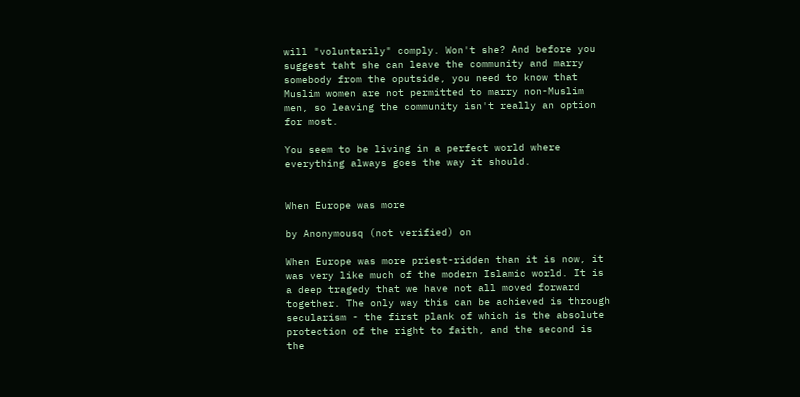will "voluntarily" comply. Won't she? And before you suggest taht she can leave the community and marry somebody from the oputside, you need to know that Muslim women are not permitted to marry non-Muslim men, so leaving the community isn't really an option for most.

You seem to be living in a perfect world where everything always goes the way it should.


When Europe was more

by Anonymousq (not verified) on

When Europe was more priest-ridden than it is now, it was very like much of the modern Islamic world. It is a deep tragedy that we have not all moved forward together. The only way this can be achieved is through secularism - the first plank of which is the absolute protection of the right to faith, and the second is the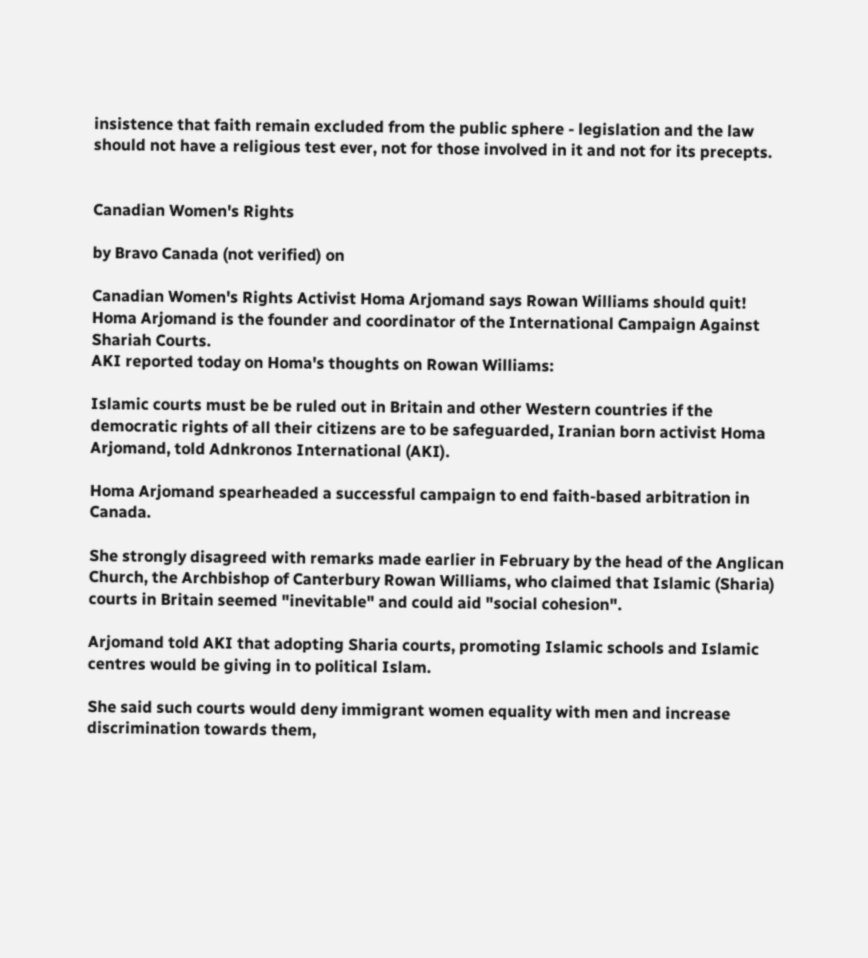insistence that faith remain excluded from the public sphere - legislation and the law should not have a religious test ever, not for those involved in it and not for its precepts.


Canadian Women's Rights

by Bravo Canada (not verified) on

Canadian Women's Rights Activist Homa Arjomand says Rowan Williams should quit!
Homa Arjomand is the founder and coordinator of the International Campaign Against Shariah Courts.
AKI reported today on Homa's thoughts on Rowan Williams:

Islamic courts must be be ruled out in Britain and other Western countries if the democratic rights of all their citizens are to be safeguarded, Iranian born activist Homa Arjomand, told Adnkronos International (AKI).

Homa Arjomand spearheaded a successful campaign to end faith-based arbitration in Canada.

She strongly disagreed with remarks made earlier in February by the head of the Anglican Church, the Archbishop of Canterbury Rowan Williams, who claimed that Islamic (Sharia) courts in Britain seemed "inevitable" and could aid "social cohesion".

Arjomand told AKI that adopting Sharia courts, promoting Islamic schools and Islamic centres would be giving in to political Islam.

She said such courts would deny immigrant women equality with men and increase discrimination towards them,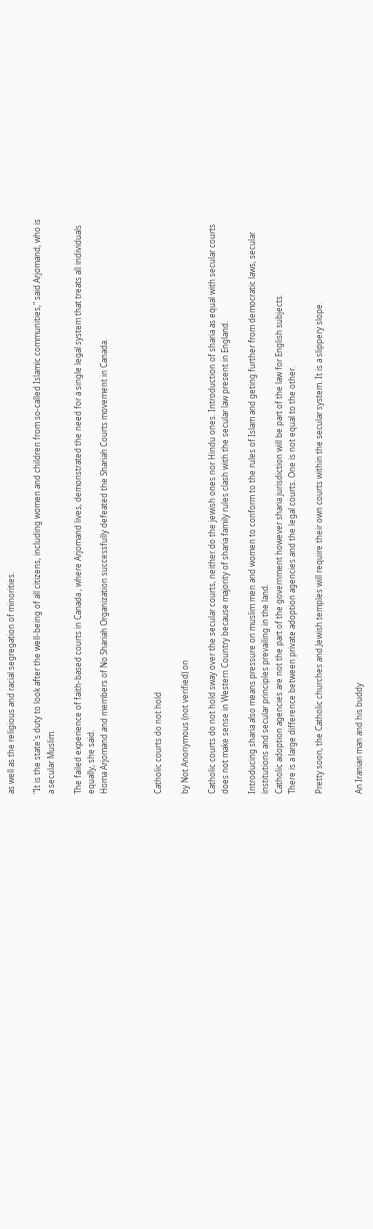as well as the religious and racial segregation of minorities.

"It is the state's duty to look after the well-being of all citizens, including women and children from so-called Islamic communities," said Arjomand, who is a secular Muslim.

The failed experience of faith-based courts in Canada , where Arjomand lives, demonstrated the need for a single legal system that treats all individuals equally, she said.
Homa Arjomand and members of No Shariah Organization successfully defeated the Shariah Courts movement in Canada.



Catholic courts do not hold

by Not Anonymous (not verified) on

Catholic courts do not hold sway over the secular courts, neither do the jewish ones nor Hindu ones. Introduction of sharia as equal with secular courts does not make sense in Western Country because majority of sharia family rules clash with the secular law present in England.

Introducing sharia also means pressure on muslim men and women to conform to the rules of Islam and geting further from democratic laws, secular institutions and secular principles prevailing in the land.
Catholic adoption agencies are not the part of the government however sharia jurisdiction will be part of the law for English subjects.
There is a large difference between private adoption agencies and the legal courts. One is not equal to the other.

Pretty soon, the Catholic churches and Jewish temples will require their own courts within the secular system. It is a slippery slope.


An Iranian man and his buddy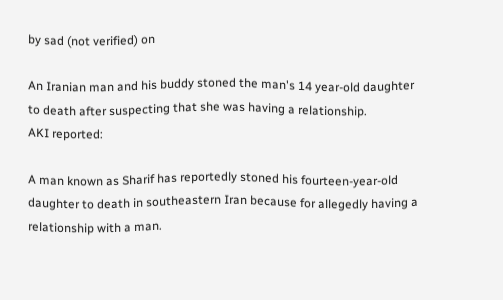by sad (not verified) on

An Iranian man and his buddy stoned the man's 14 year-old daughter to death after suspecting that she was having a relationship.
AKI reported:

A man known as Sharif has reportedly stoned his fourteen-year-old daughter to death in southeastern Iran because for allegedly having a relationship with a man.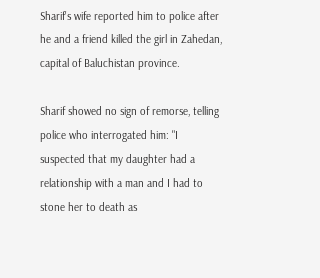Sharif's wife reported him to police after he and a friend killed the girl in Zahedan, capital of Baluchistan province.

Sharif showed no sign of remorse, telling police who interrogated him: "I suspected that my daughter had a relationship with a man and I had to stone her to death as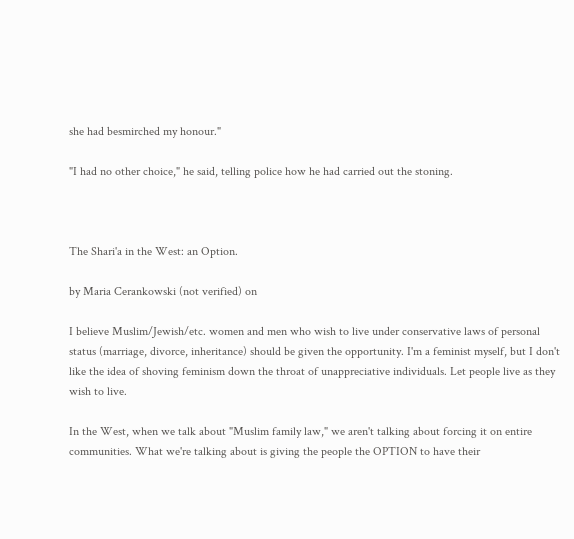she had besmirched my honour."

"I had no other choice," he said, telling police how he had carried out the stoning.



The Shari'a in the West: an Option.

by Maria Cerankowski (not verified) on

I believe Muslim/Jewish/etc. women and men who wish to live under conservative laws of personal status (marriage, divorce, inheritance) should be given the opportunity. I'm a feminist myself, but I don't like the idea of shoving feminism down the throat of unappreciative individuals. Let people live as they wish to live.

In the West, when we talk about "Muslim family law," we aren't talking about forcing it on entire communities. What we're talking about is giving the people the OPTION to have their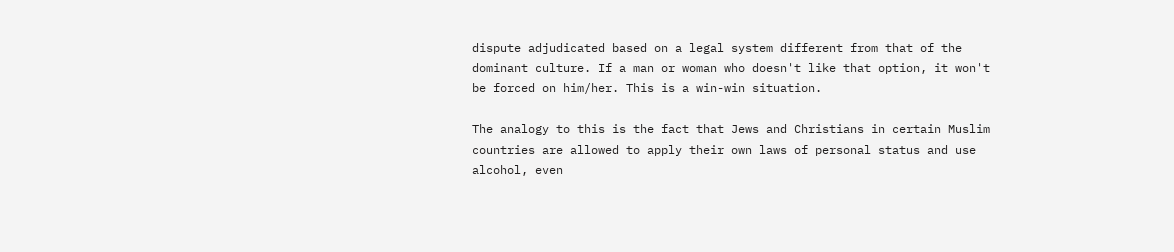dispute adjudicated based on a legal system different from that of the dominant culture. If a man or woman who doesn't like that option, it won't be forced on him/her. This is a win-win situation.

The analogy to this is the fact that Jews and Christians in certain Muslim countries are allowed to apply their own laws of personal status and use alcohol, even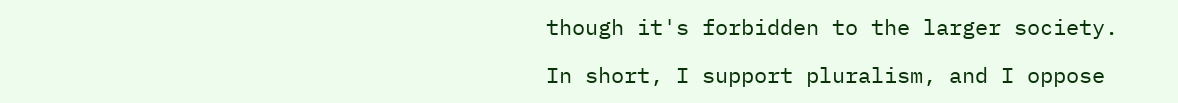though it's forbidden to the larger society.

In short, I support pluralism, and I oppose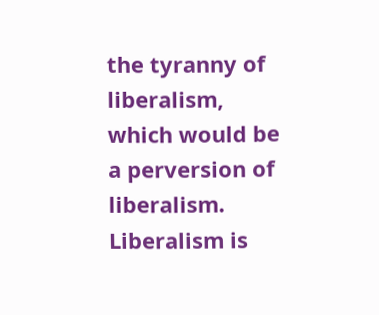the tyranny of liberalism, which would be a perversion of liberalism. Liberalism is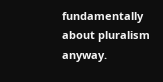fundamentally about pluralism anyway.